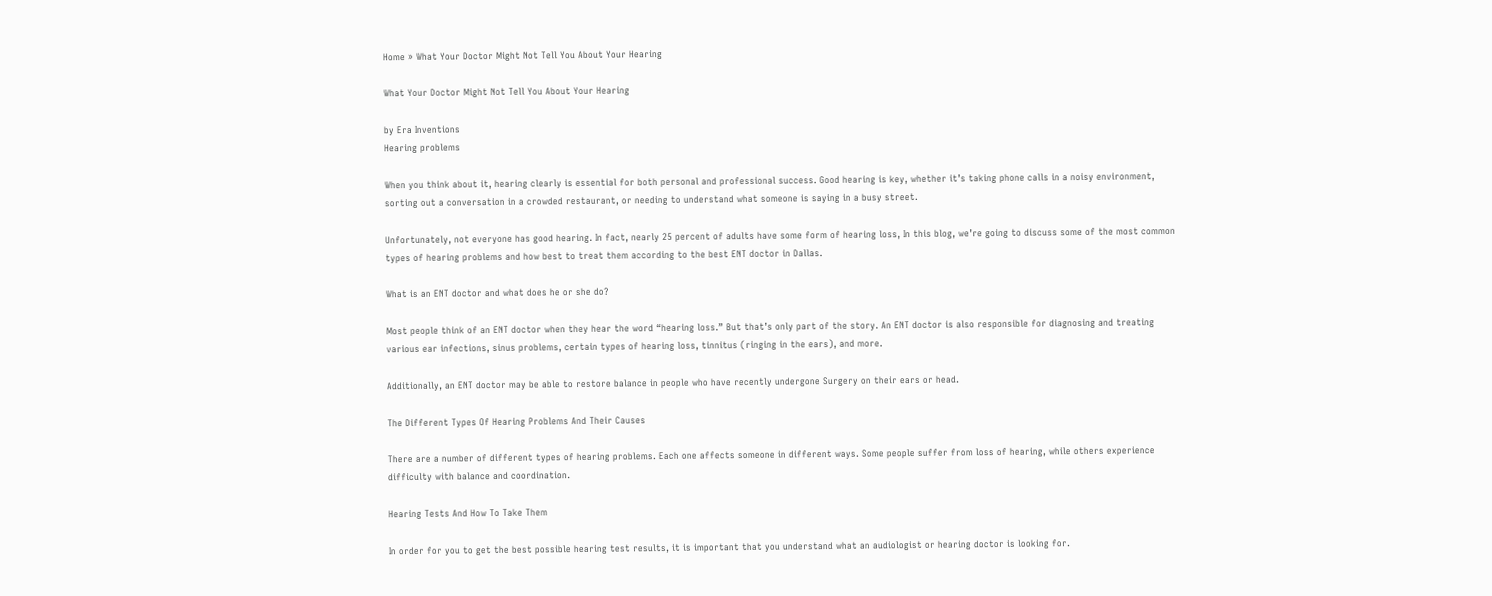Home » What Your Doctor Might Not Tell You About Your Hearing

What Your Doctor Might Not Tell You About Your Hearing

by Era Inventions
Hearing problems

When you think about it, hearing clearly is essential for both personal and professional success. Good hearing is key, whether it’s taking phone calls in a noisy environment, sorting out a conversation in a crowded restaurant, or needing to understand what someone is saying in a busy street.

Unfortunately, not everyone has good hearing. In fact, nearly 25 percent of adults have some form of hearing loss, In this blog, we’re going to discuss some of the most common types of hearing problems and how best to treat them according to the best ENT doctor in Dallas.

What is an ENT doctor and what does he or she do?

Most people think of an ENT doctor when they hear the word “hearing loss.” But that’s only part of the story. An ENT doctor is also responsible for diagnosing and treating various ear infections, sinus problems, certain types of hearing loss, tinnitus (ringing in the ears), and more.

Additionally, an ENT doctor may be able to restore balance in people who have recently undergone Surgery on their ears or head.

The Different Types Of Hearing Problems And Their Causes

There are a number of different types of hearing problems. Each one affects someone in different ways. Some people suffer from loss of hearing, while others experience difficulty with balance and coordination.

Hearing Tests And How To Take Them

In order for you to get the best possible hearing test results, it is important that you understand what an audiologist or hearing doctor is looking for.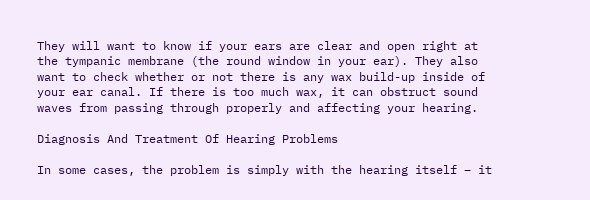They will want to know if your ears are clear and open right at the tympanic membrane (the round window in your ear). They also want to check whether or not there is any wax build-up inside of your ear canal. If there is too much wax, it can obstruct sound waves from passing through properly and affecting your hearing.

Diagnosis And Treatment Of Hearing Problems

In some cases, the problem is simply with the hearing itself – it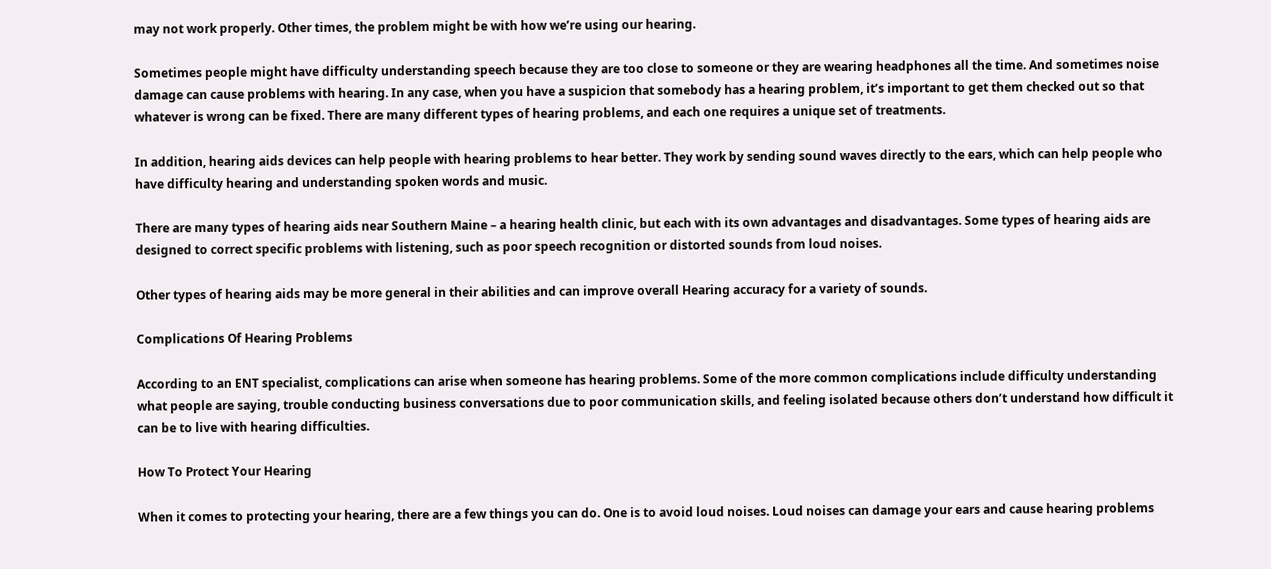may not work properly. Other times, the problem might be with how we’re using our hearing.

Sometimes people might have difficulty understanding speech because they are too close to someone or they are wearing headphones all the time. And sometimes noise damage can cause problems with hearing. In any case, when you have a suspicion that somebody has a hearing problem, it’s important to get them checked out so that whatever is wrong can be fixed. There are many different types of hearing problems, and each one requires a unique set of treatments.

In addition, hearing aids devices can help people with hearing problems to hear better. They work by sending sound waves directly to the ears, which can help people who have difficulty hearing and understanding spoken words and music.

There are many types of hearing aids near Southern Maine – a hearing health clinic, but each with its own advantages and disadvantages. Some types of hearing aids are designed to correct specific problems with listening, such as poor speech recognition or distorted sounds from loud noises.

Other types of hearing aids may be more general in their abilities and can improve overall Hearing accuracy for a variety of sounds.

Complications Of Hearing Problems

According to an ENT specialist, complications can arise when someone has hearing problems. Some of the more common complications include difficulty understanding what people are saying, trouble conducting business conversations due to poor communication skills, and feeling isolated because others don’t understand how difficult it can be to live with hearing difficulties.

How To Protect Your Hearing

When it comes to protecting your hearing, there are a few things you can do. One is to avoid loud noises. Loud noises can damage your ears and cause hearing problems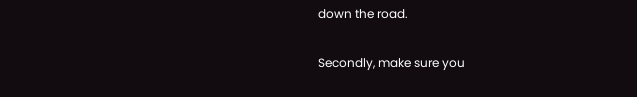down the road.

Secondly, make sure you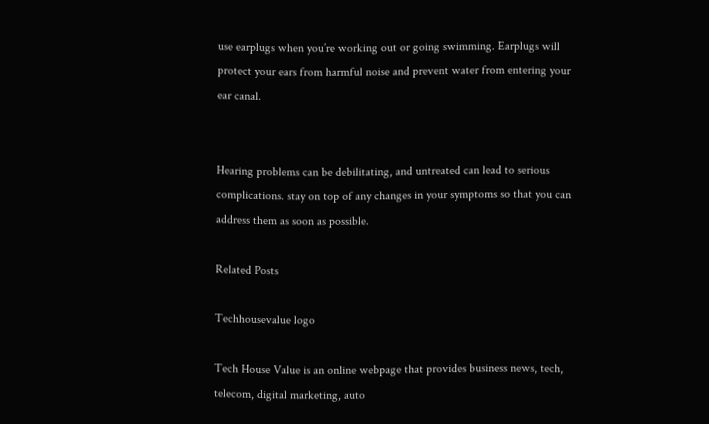use earplugs when you’re working out or going swimming. Earplugs will protect your ears from harmful noise and prevent water from entering your ear canal.


Hearing problems can be debilitating, and untreated can lead to serious complications. stay on top of any changes in your symptoms so that you can address them as soon as possible.

Related Posts

Techhousevalue logo

Tech House Value is an online webpage that provides business news, tech, telecom, digital marketing, auto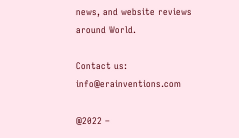news, and website reviews around World.

Contact us: info@erainventions.com

@2022 –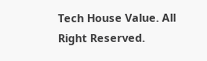Tech House Value. All Right Reserved.